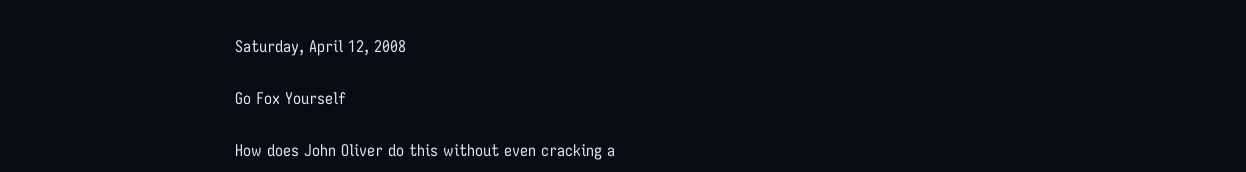Saturday, April 12, 2008

Go Fox Yourself

How does John Oliver do this without even cracking a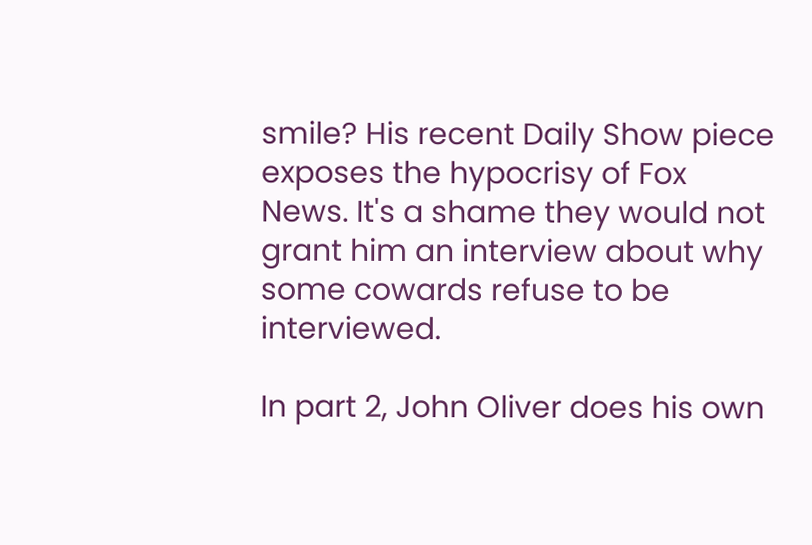smile? His recent Daily Show piece exposes the hypocrisy of Fox News. It's a shame they would not grant him an interview about why some cowards refuse to be interviewed.

In part 2, John Oliver does his own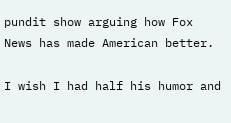pundit show arguing how Fox News has made American better.

I wish I had half his humor and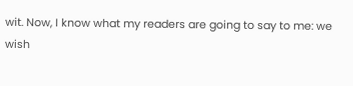wit. Now, I know what my readers are going to say to me: we wish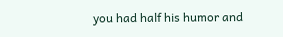you had half his humor and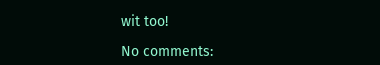wit too!

No comments: